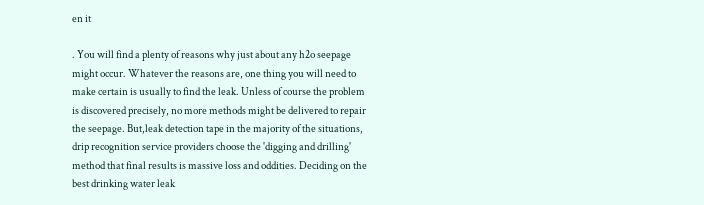en it

. You will find a plenty of reasons why just about any h2o seepage might occur. Whatever the reasons are, one thing you will need to make certain is usually to find the leak. Unless of course the problem is discovered precisely, no more methods might be delivered to repair the seepage. But,leak detection tape in the majority of the situations, drip recognition service providers choose the 'digging and drilling' method that final results is massive loss and oddities. Deciding on the best drinking water leak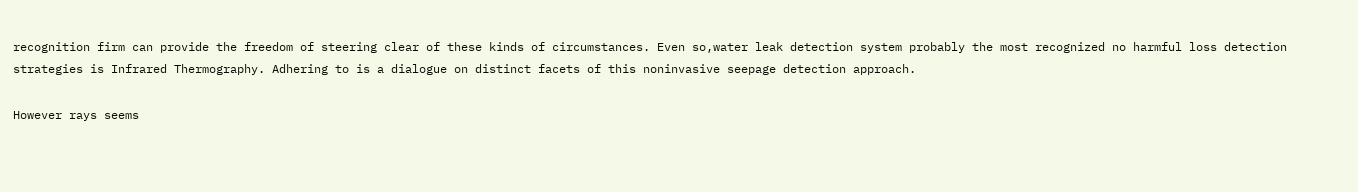recognition firm can provide the freedom of steering clear of these kinds of circumstances. Even so,water leak detection system probably the most recognized no harmful loss detection strategies is Infrared Thermography. Adhering to is a dialogue on distinct facets of this noninvasive seepage detection approach.

However rays seems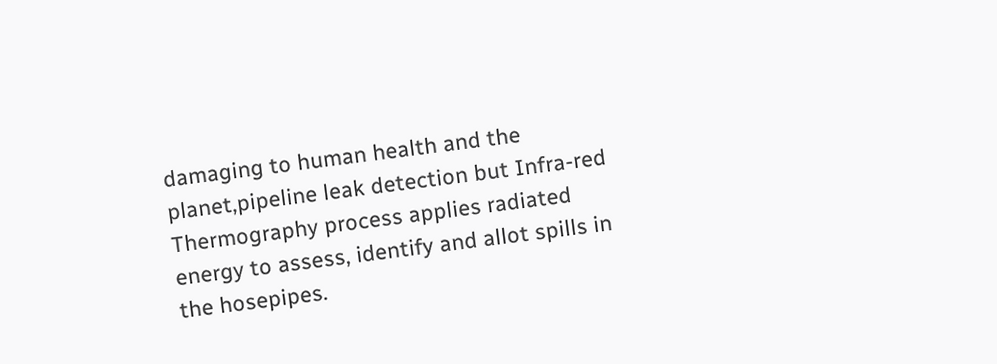damaging to human health and the planet,pipeline leak detection but Infra-red Thermography process applies radiated energy to assess, identify and allot spills in the hosepipes.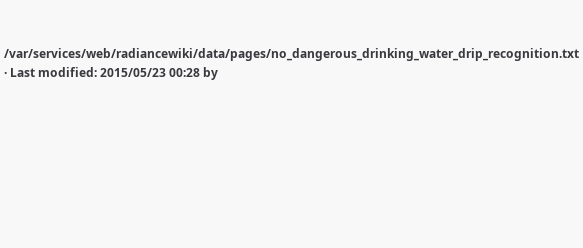/var/services/web/radiancewiki/data/pages/no_dangerous_drinking_water_drip_recognition.txt · Last modified: 2015/05/23 00:28 by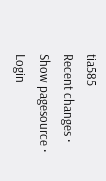tia585
Recent changes · Show pagesource · Login